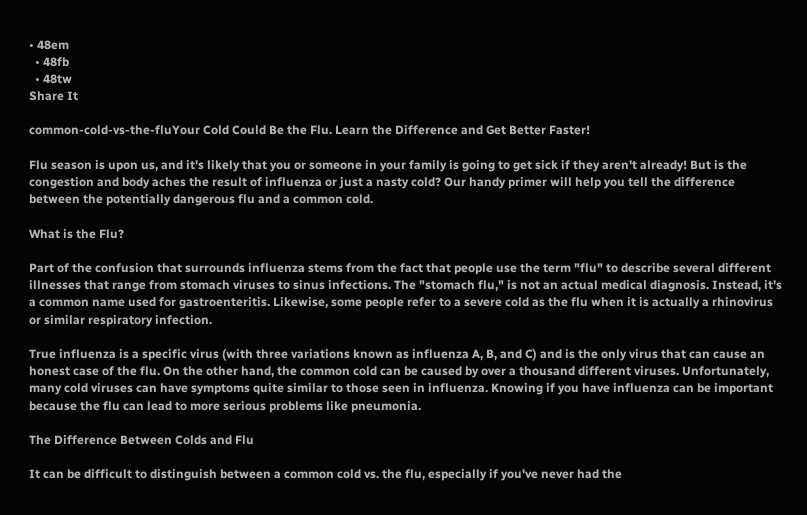• 48em
  • 48fb
  • 48tw
Share It

common-cold-vs-the-fluYour Cold Could Be the Flu. Learn the Difference and Get Better Faster!

Flu season is upon us, and it's likely that you or someone in your family is going to get sick if they aren't already! But is the congestion and body aches the result of influenza or just a nasty cold? Our handy primer will help you tell the difference between the potentially dangerous flu and a common cold.

What is the Flu?

Part of the confusion that surrounds influenza stems from the fact that people use the term "flu" to describe several different illnesses that range from stomach viruses to sinus infections. The "stomach flu," is not an actual medical diagnosis. Instead, it's a common name used for gastroenteritis. Likewise, some people refer to a severe cold as the flu when it is actually a rhinovirus or similar respiratory infection.

True influenza is a specific virus (with three variations known as influenza A, B, and C) and is the only virus that can cause an honest case of the flu. On the other hand, the common cold can be caused by over a thousand different viruses. Unfortunately, many cold viruses can have symptoms quite similar to those seen in influenza. Knowing if you have influenza can be important because the flu can lead to more serious problems like pneumonia.

The Difference Between Colds and Flu

It can be difficult to distinguish between a common cold vs. the flu, especially if you've never had the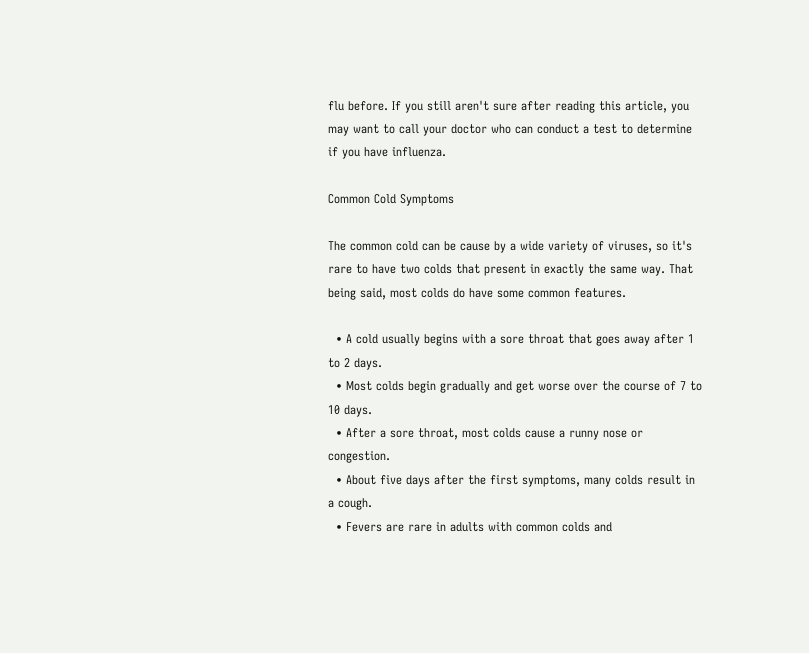flu before. If you still aren't sure after reading this article, you may want to call your doctor who can conduct a test to determine if you have influenza.

Common Cold Symptoms

The common cold can be cause by a wide variety of viruses, so it's rare to have two colds that present in exactly the same way. That being said, most colds do have some common features.

  • A cold usually begins with a sore throat that goes away after 1 to 2 days.
  • Most colds begin gradually and get worse over the course of 7 to 10 days.
  • After a sore throat, most colds cause a runny nose or congestion.
  • About five days after the first symptoms, many colds result in a cough.
  • Fevers are rare in adults with common colds and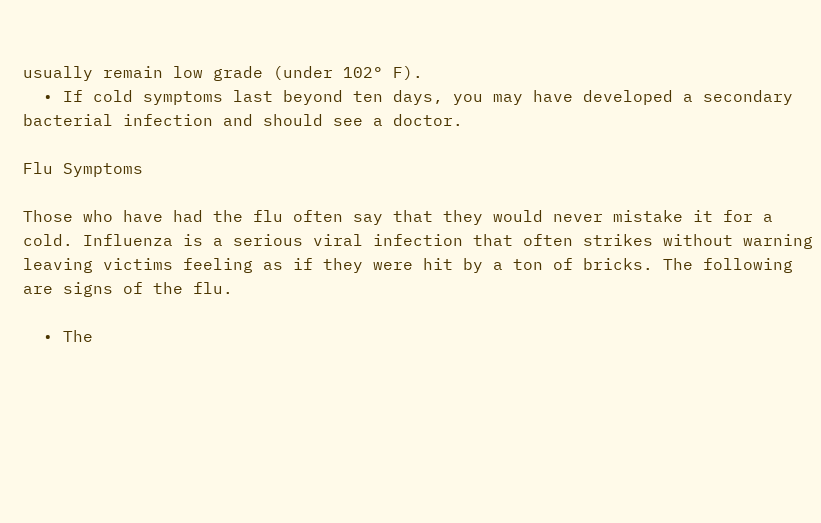usually remain low grade (under 102° F).
  • If cold symptoms last beyond ten days, you may have developed a secondary bacterial infection and should see a doctor.

Flu Symptoms

Those who have had the flu often say that they would never mistake it for a cold. Influenza is a serious viral infection that often strikes without warning leaving victims feeling as if they were hit by a ton of bricks. The following are signs of the flu.

  • The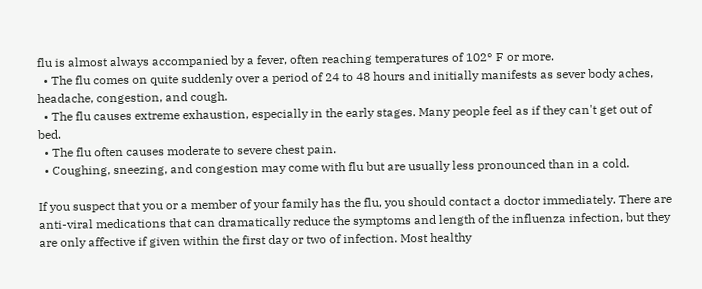flu is almost always accompanied by a fever, often reaching temperatures of 102° F or more.
  • The flu comes on quite suddenly over a period of 24 to 48 hours and initially manifests as sever body aches, headache, congestion, and cough.
  • The flu causes extreme exhaustion, especially in the early stages. Many people feel as if they can't get out of bed.
  • The flu often causes moderate to severe chest pain.
  • Coughing, sneezing, and congestion may come with flu but are usually less pronounced than in a cold.

If you suspect that you or a member of your family has the flu, you should contact a doctor immediately. There are anti-viral medications that can dramatically reduce the symptoms and length of the influenza infection, but they are only affective if given within the first day or two of infection. Most healthy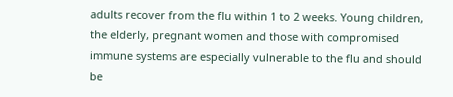adults recover from the flu within 1 to 2 weeks. Young children, the elderly, pregnant women and those with compromised immune systems are especially vulnerable to the flu and should be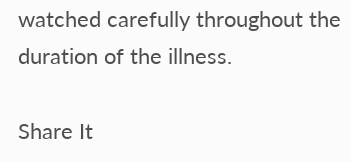watched carefully throughout the duration of the illness.

Share It